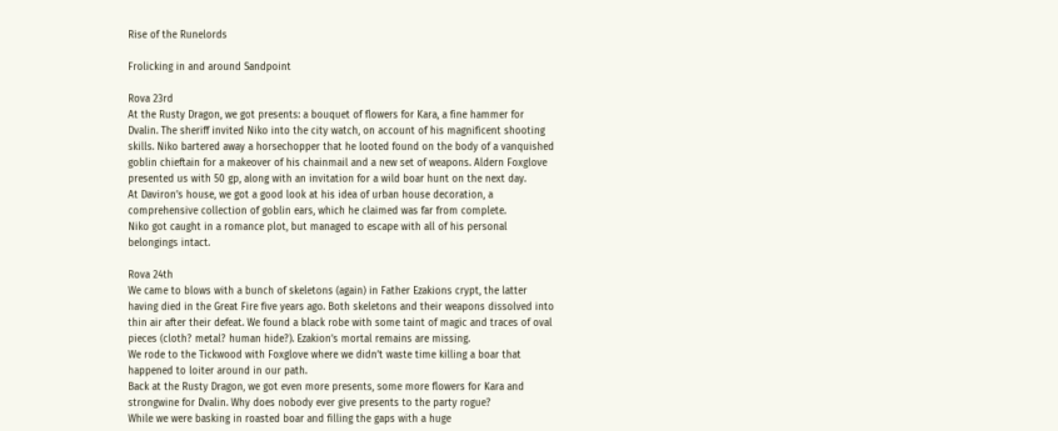Rise of the Runelords

Frolicking in and around Sandpoint

Rova 23rd
At the Rusty Dragon, we got presents: a bouquet of flowers for Kara, a fine hammer for Dvalin. The sheriff invited Niko into the city watch, on account of his magnificent shooting skills. Niko bartered away a horsechopper that he looted found on the body of a vanquished goblin chieftain for a makeover of his chainmail and a new set of weapons. Aldern Foxglove presented us with 50 gp, along with an invitation for a wild boar hunt on the next day.
At Daviron’s house, we got a good look at his idea of urban house decoration, a comprehensive collection of goblin ears, which he claimed was far from complete.
Niko got caught in a romance plot, but managed to escape with all of his personal belongings intact.

Rova 24th
We came to blows with a bunch of skeletons (again) in Father Ezakions crypt, the latter having died in the Great Fire five years ago. Both skeletons and their weapons dissolved into thin air after their defeat. We found a black robe with some taint of magic and traces of oval pieces (cloth? metal? human hide?). Ezakion’s mortal remains are missing.
We rode to the Tickwood with Foxglove where we didn’t waste time killing a boar that happened to loiter around in our path.
Back at the Rusty Dragon, we got even more presents, some more flowers for Kara and strongwine for Dvalin. Why does nobody ever give presents to the party rogue?
While we were basking in roasted boar and filling the gaps with a huge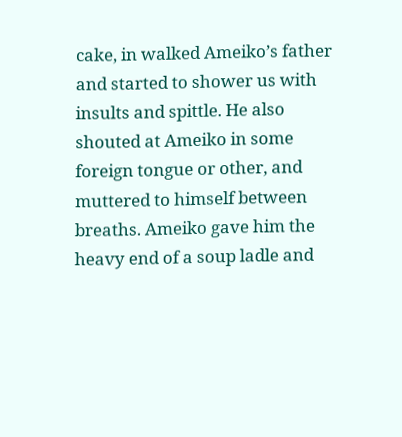cake, in walked Ameiko’s father and started to shower us with insults and spittle. He also shouted at Ameiko in some foreign tongue or other, and muttered to himself between breaths. Ameiko gave him the heavy end of a soup ladle and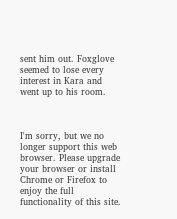sent him out. Foxglove seemed to lose every interest in Kara and went up to his room.



I'm sorry, but we no longer support this web browser. Please upgrade your browser or install Chrome or Firefox to enjoy the full functionality of this site.